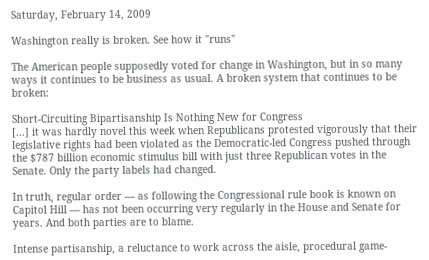Saturday, February 14, 2009

Washington really is broken. See how it "runs"

The American people supposedly voted for change in Washington, but in so many ways it continues to be business as usual. A broken system that continues to be broken:

Short-Circuiting Bipartisanship Is Nothing New for Congress
[...] it was hardly novel this week when Republicans protested vigorously that their legislative rights had been violated as the Democratic-led Congress pushed through the $787 billion economic stimulus bill with just three Republican votes in the Senate. Only the party labels had changed.

In truth, regular order — as following the Congressional rule book is known on Capitol Hill — has not been occurring very regularly in the House and Senate for years. And both parties are to blame.

Intense partisanship, a reluctance to work across the aisle, procedural game-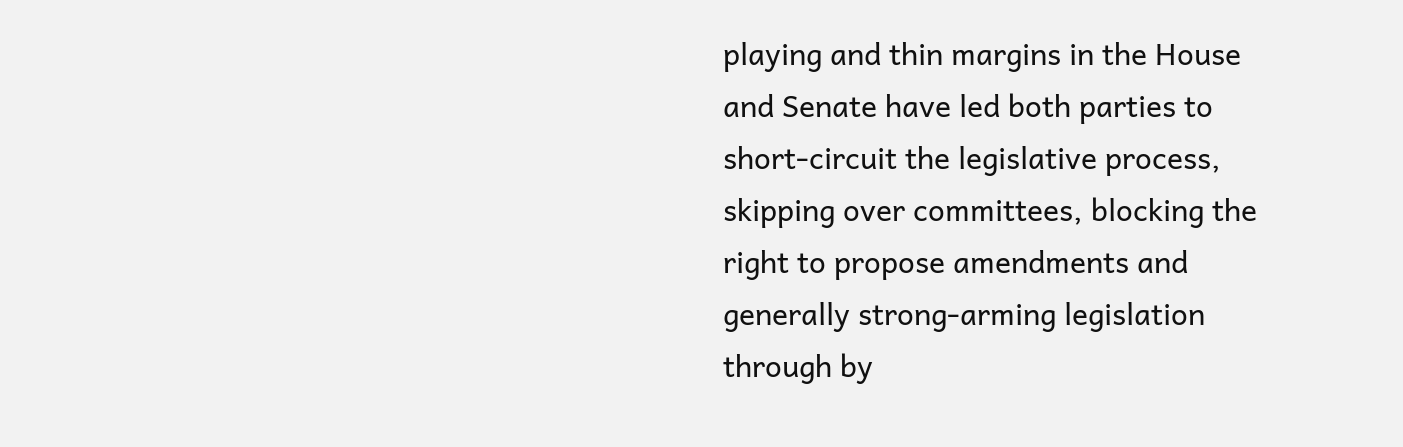playing and thin margins in the House and Senate have led both parties to short-circuit the legislative process, skipping over committees, blocking the right to propose amendments and generally strong-arming legislation through by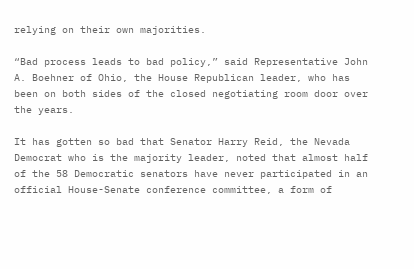relying on their own majorities.

“Bad process leads to bad policy,” said Representative John A. Boehner of Ohio, the House Republican leader, who has been on both sides of the closed negotiating room door over the years.

It has gotten so bad that Senator Harry Reid, the Nevada Democrat who is the majority leader, noted that almost half of the 58 Democratic senators have never participated in an official House-Senate conference committee, a form of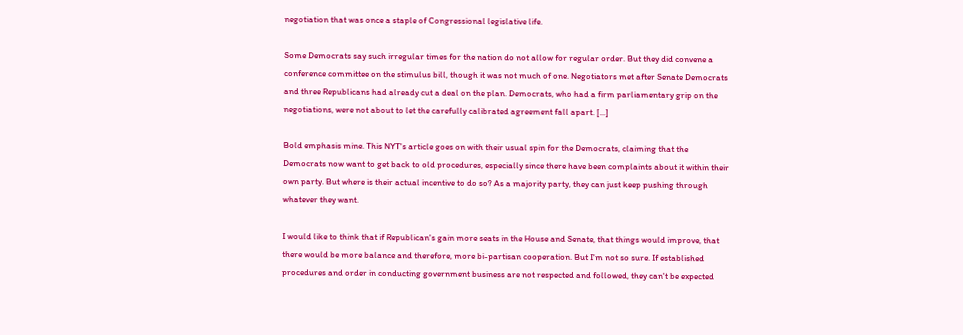negotiation that was once a staple of Congressional legislative life.

Some Democrats say such irregular times for the nation do not allow for regular order. But they did convene a conference committee on the stimulus bill, though it was not much of one. Negotiators met after Senate Democrats and three Republicans had already cut a deal on the plan. Democrats, who had a firm parliamentary grip on the negotiations, were not about to let the carefully calibrated agreement fall apart. [...]

Bold emphasis mine. This NYT's article goes on with their usual spin for the Democrats, claiming that the Democrats now want to get back to old procedures, especially since there have been complaints about it within their own party. But where is their actual incentive to do so? As a majority party, they can just keep pushing through whatever they want.

I would like to think that if Republican's gain more seats in the House and Senate, that things would improve, that there would be more balance and therefore, more bi-partisan cooperation. But I'm not so sure. If established procedures and order in conducting government business are not respected and followed, they can't be expected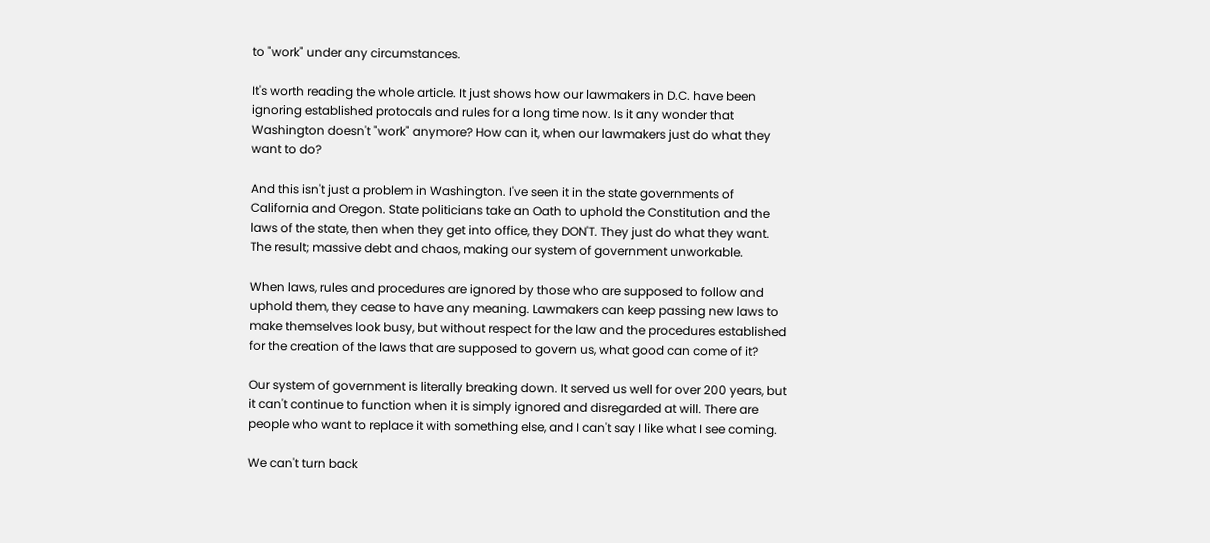to "work" under any circumstances.

It's worth reading the whole article. It just shows how our lawmakers in D.C. have been ignoring established protocals and rules for a long time now. Is it any wonder that Washington doesn't "work" anymore? How can it, when our lawmakers just do what they want to do?

And this isn't just a problem in Washington. I've seen it in the state governments of California and Oregon. State politicians take an Oath to uphold the Constitution and the laws of the state, then when they get into office, they DON'T. They just do what they want. The result; massive debt and chaos, making our system of government unworkable.

When laws, rules and procedures are ignored by those who are supposed to follow and uphold them, they cease to have any meaning. Lawmakers can keep passing new laws to make themselves look busy, but without respect for the law and the procedures established for the creation of the laws that are supposed to govern us, what good can come of it?

Our system of government is literally breaking down. It served us well for over 200 years, but it can't continue to function when it is simply ignored and disregarded at will. There are people who want to replace it with something else, and I can't say I like what I see coming.

We can't turn back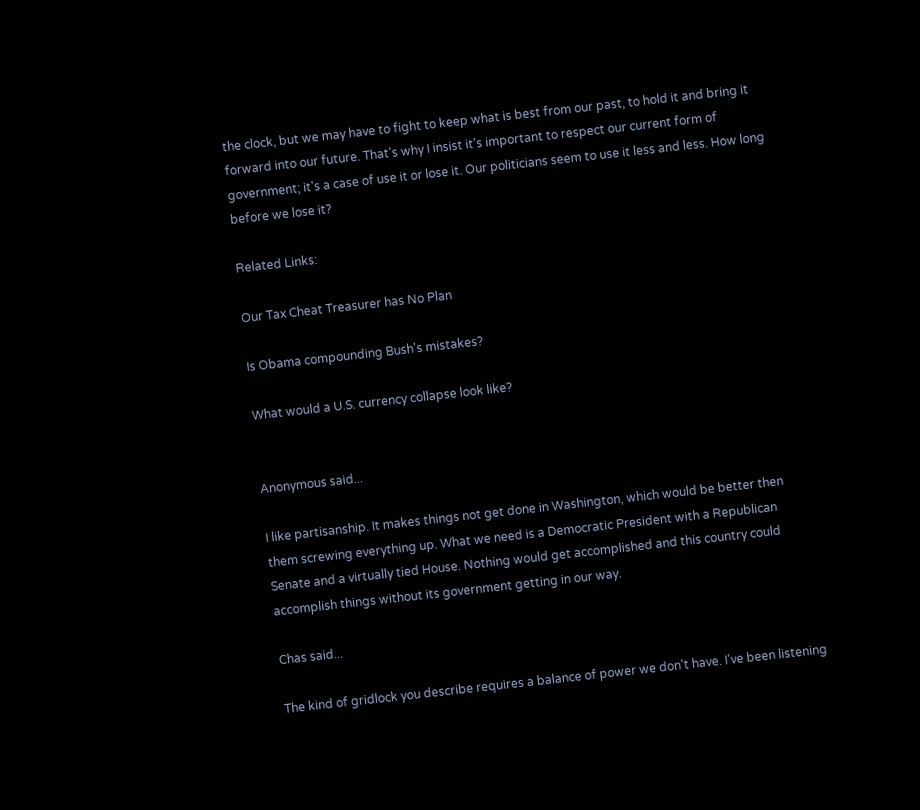the clock, but we may have to fight to keep what is best from our past, to hold it and bring it forward into our future. That's why I insist it's important to respect our current form of government; it's a case of use it or lose it. Our politicians seem to use it less and less. How long before we lose it?

Related Links:

Our Tax Cheat Treasurer has No Plan

Is Obama compounding Bush's mistakes?

What would a U.S. currency collapse look like?


Anonymous said...

I like partisanship. It makes things not get done in Washington, which would be better then them screwing everything up. What we need is a Democratic President with a Republican Senate and a virtually tied House. Nothing would get accomplished and this country could accomplish things without its government getting in our way.

Chas said...

The kind of gridlock you describe requires a balance of power we don't have. I've been listening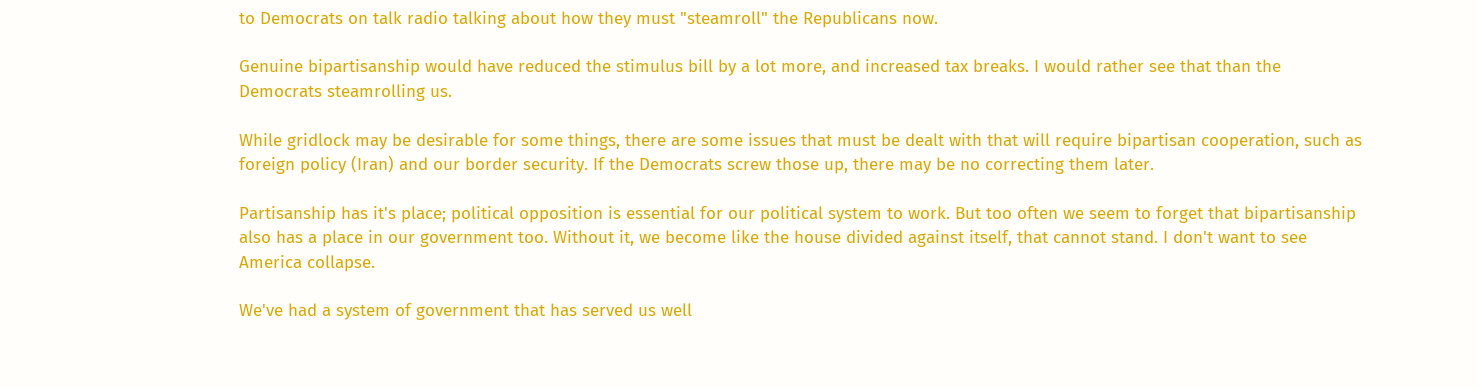to Democrats on talk radio talking about how they must "steamroll" the Republicans now.

Genuine bipartisanship would have reduced the stimulus bill by a lot more, and increased tax breaks. I would rather see that than the Democrats steamrolling us.

While gridlock may be desirable for some things, there are some issues that must be dealt with that will require bipartisan cooperation, such as foreign policy (Iran) and our border security. If the Democrats screw those up, there may be no correcting them later.

Partisanship has it's place; political opposition is essential for our political system to work. But too often we seem to forget that bipartisanship also has a place in our government too. Without it, we become like the house divided against itself, that cannot stand. I don't want to see America collapse.

We've had a system of government that has served us well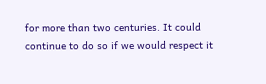for more than two centuries. It could continue to do so if we would respect it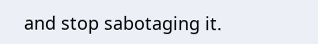and stop sabotaging it.